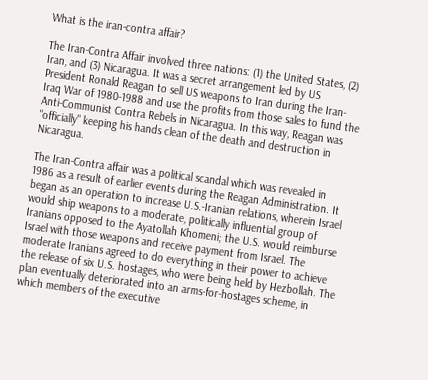What is the iran-contra affair?

The Iran-Contra Affair involved three nations: (1) the United States, (2) Iran, and (3) Nicaragua. It was a secret arrangement led by US President Ronald Reagan to sell US weapons to Iran during the Iran-Iraq War of 1980-1988 and use the profits from those sales to fund the Anti-Communist Contra Rebels in Nicaragua. In this way, Reagan was "officially" keeping his hands clean of the death and destruction in Nicaragua.

The Iran-Contra affair was a political scandal which was revealed in 1986 as a result of earlier events during the Reagan Administration. It began as an operation to increase U.S.-Iranian relations, wherein Israel would ship weapons to a moderate, politically influential group of Iranians opposed to the Ayatollah Khomeni; the U.S. would reimburse Israel with those weapons and receive payment from Israel. The moderate Iranians agreed to do everything in their power to achieve the release of six U.S. hostages, who were being held by Hezbollah. The plan eventually deteriorated into an arms-for-hostages scheme, in which members of the executive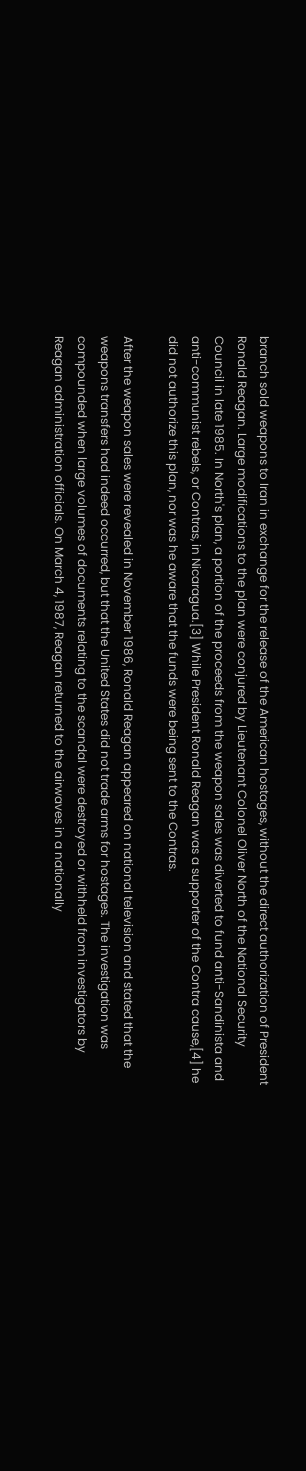branch sold weapons to Iran in exchange for the release of the American hostages, without the direct authorization of President Ronald Reagan. Large modifications to the plan were conjured by Lieutenant Colonel Oliver North of the National Security Council in late 1985. In North's plan, a portion of the proceeds from the weapon sales was diverted to fund anti-Sandinista and anti-communist rebels, or Contras, in Nicaragua.[3] While President Ronald Reagan was a supporter of the Contra cause,[4] he did not authorize this plan, nor was he aware that the funds were being sent to the Contras.

After the weapon sales were revealed in November 1986, Ronald Reagan appeared on national television and stated that the weapons transfers had indeed occurred, but that the United States did not trade arms for hostages. The investigation was compounded when large volumes of documents relating to the scandal were destroyed or withheld from investigators by Reagan administration officials. On March 4, 1987, Reagan returned to the airwaves in a nationally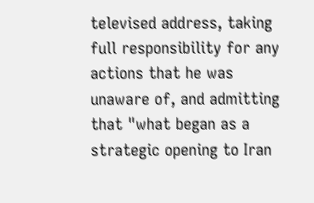televised address, taking full responsibility for any actions that he was unaware of, and admitting that "what began as a strategic opening to Iran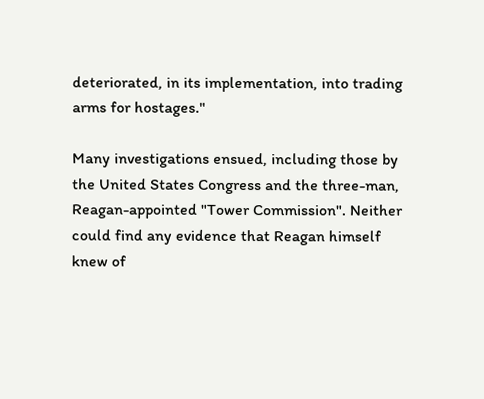deteriorated, in its implementation, into trading arms for hostages."

Many investigations ensued, including those by the United States Congress and the three-man, Reagan-appointed "Tower Commission". Neither could find any evidence that Reagan himself knew of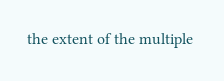the extent of the multiple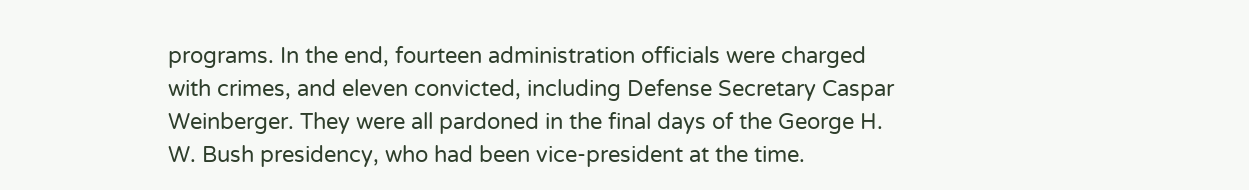programs. In the end, fourteen administration officials were charged with crimes, and eleven convicted, including Defense Secretary Caspar Weinberger. They were all pardoned in the final days of the George H. W. Bush presidency, who had been vice-president at the time.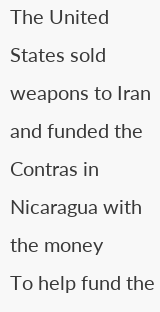The United States sold weapons to Iran and funded the Contras in Nicaragua with the money
To help fund the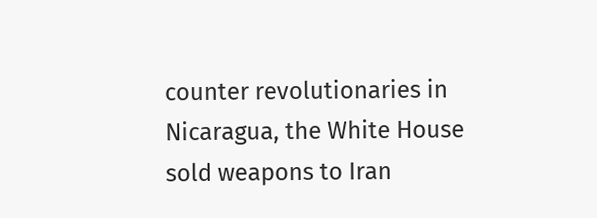counter revolutionaries in Nicaragua, the White House sold weapons to Iran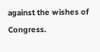against the wishes of Congress.